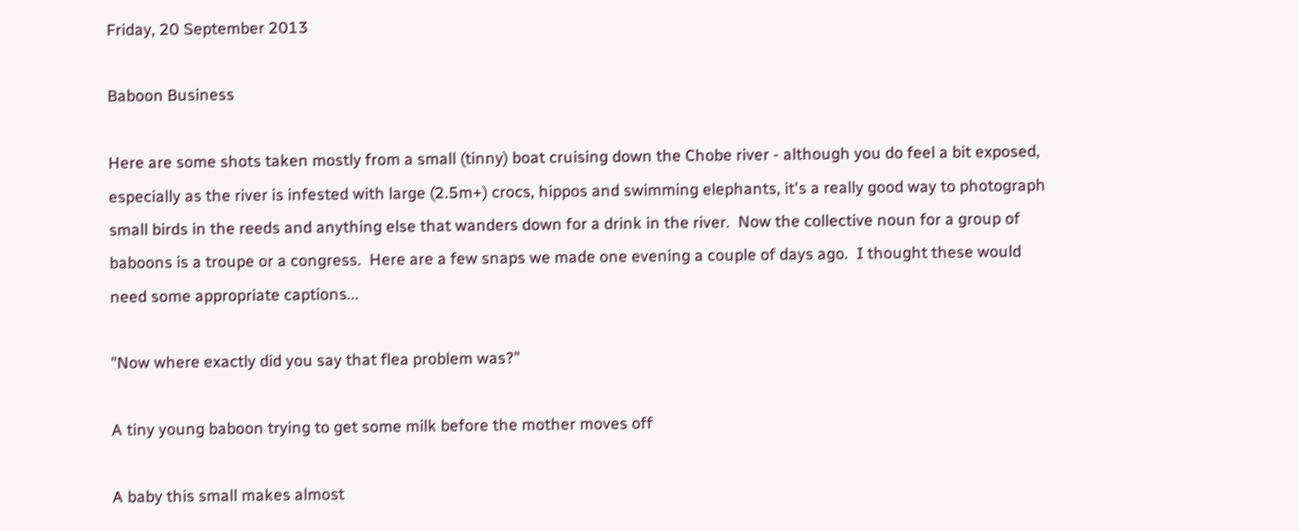Friday, 20 September 2013

Baboon Business

Here are some shots taken mostly from a small (tinny) boat cruising down the Chobe river - although you do feel a bit exposed, especially as the river is infested with large (2.5m+) crocs, hippos and swimming elephants, it's a really good way to photograph small birds in the reeds and anything else that wanders down for a drink in the river.  Now the collective noun for a group of baboons is a troupe or a congress.  Here are a few snaps we made one evening a couple of days ago.  I thought these would need some appropriate captions...

"Now where exactly did you say that flea problem was?"

A tiny young baboon trying to get some milk before the mother moves off

A baby this small makes almost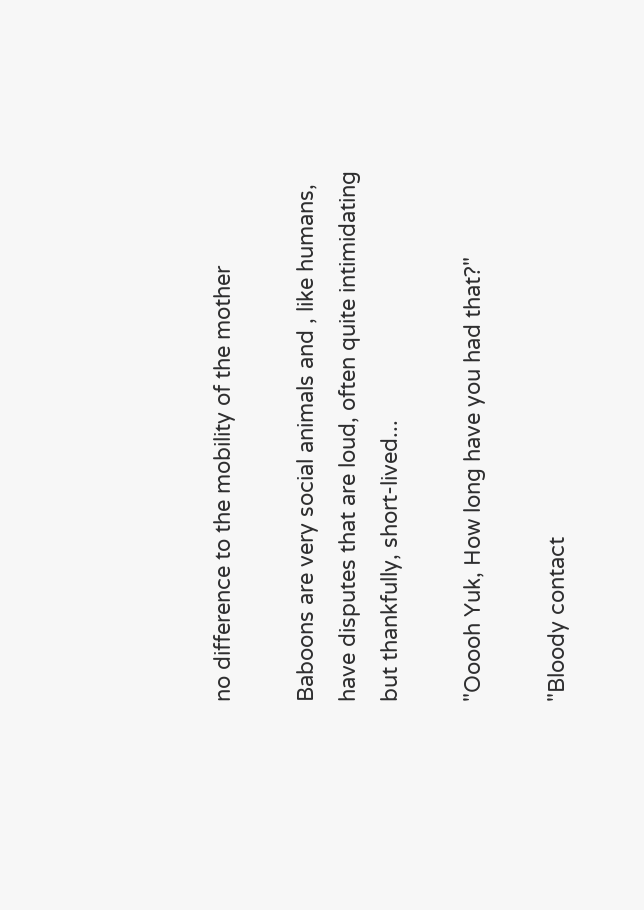no difference to the mobility of the mother

Baboons are very social animals and , like humans, have disputes that are loud, often quite intimidating but thankfully, short-lived...

"Ooooh Yuk, How long have you had that?"

"Bloody contact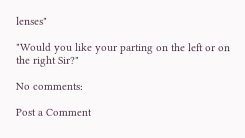lenses"

"Would you like your parting on the left or on the right Sir?"

No comments:

Post a Comment